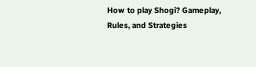How to play Shogi? Gameplay, Rules, and Strategies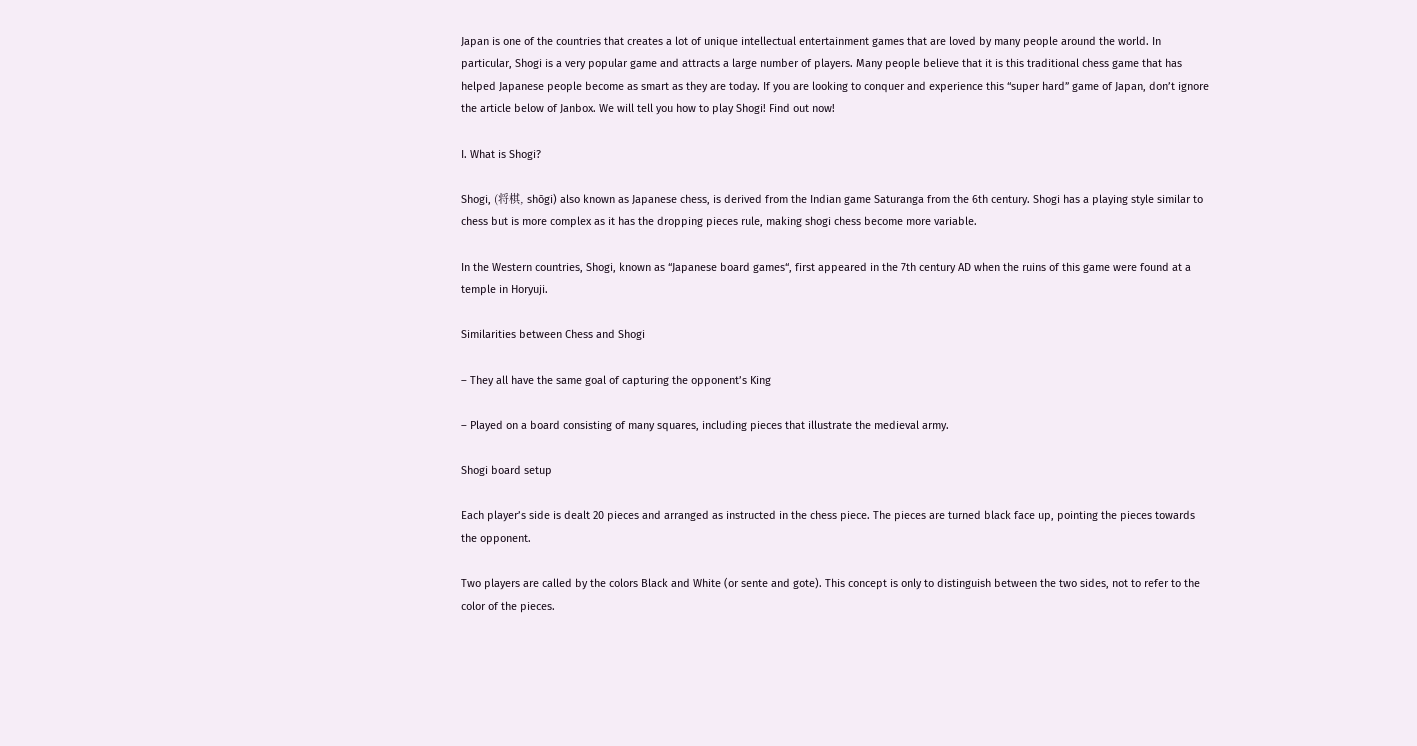Japan is one of the countries that creates a lot of unique intellectual entertainment games that are loved by many people around the world. In particular, Shogi is a very popular game and attracts a large number of players. Many people believe that it is this traditional chess game that has helped Japanese people become as smart as they are today. If you are looking to conquer and experience this “super hard” game of Japan, don’t ignore the article below of Janbox. We will tell you how to play Shogi! Find out now!

I. What is Shogi?

Shogi, (将棋, shōgi) also known as Japanese chess, is derived from the Indian game Saturanga from the 6th century. Shogi has a playing style similar to chess but is more complex as it has the dropping pieces rule, making shogi chess become more variable.

In the Western countries, Shogi, known as “Japanese board games“, first appeared in the 7th century AD when the ruins of this game were found at a temple in Horyuji.

Similarities between Chess and Shogi

– They all have the same goal of capturing the opponent’s King

– Played on a board consisting of many squares, including pieces that illustrate the medieval army.

Shogi board setup

Each player’s side is dealt 20 pieces and arranged as instructed in the chess piece. The pieces are turned black face up, pointing the pieces towards the opponent.

Two players are called by the colors Black and White (or sente and gote). This concept is only to distinguish between the two sides, not to refer to the color of the pieces.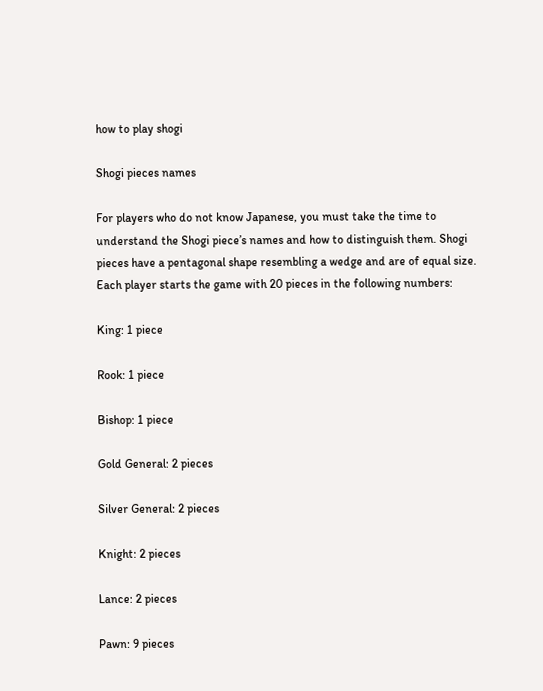how to play shogi

Shogi pieces names

For players who do not know Japanese, you must take the time to understand the Shogi piece’s names and how to distinguish them. Shogi pieces have a pentagonal shape resembling a wedge and are of equal size. Each player starts the game with 20 pieces in the following numbers:

King: 1 piece

Rook: 1 piece

Bishop: 1 piece

Gold General: 2 pieces

Silver General: 2 pieces

Knight: 2 pieces

Lance: 2 pieces

Pawn: 9 pieces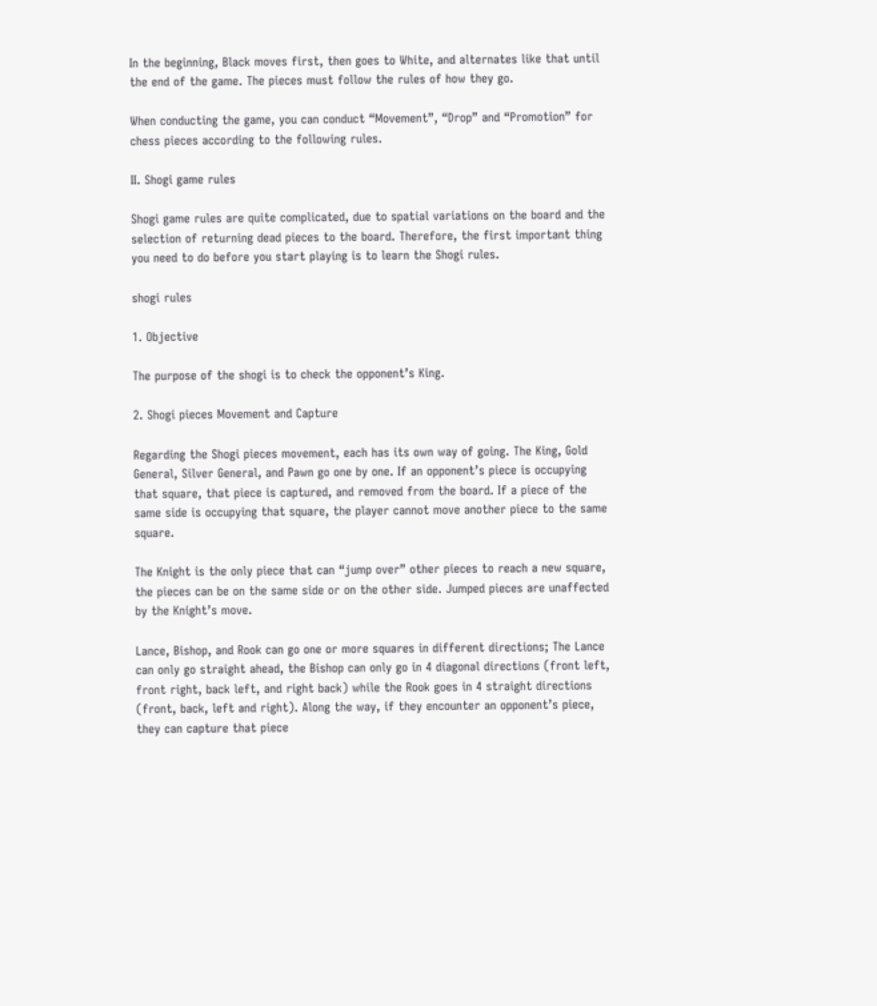In the beginning, Black moves first, then goes to White, and alternates like that until the end of the game. The pieces must follow the rules of how they go.

When conducting the game, you can conduct “Movement”, “Drop” and “Promotion” for chess pieces according to the following rules.

II. Shogi game rules

Shogi game rules are quite complicated, due to spatial variations on the board and the selection of returning dead pieces to the board. Therefore, the first important thing you need to do before you start playing is to learn the Shogi rules.

shogi rules

1. Objective

The purpose of the shogi is to check the opponent’s King.

2. Shogi pieces Movement and Capture

Regarding the Shogi pieces movement, each has its own way of going. The King, Gold General, Silver General, and Pawn go one by one. If an opponent’s piece is occupying that square, that piece is captured, and removed from the board. If a piece of the same side is occupying that square, the player cannot move another piece to the same square.

The Knight is the only piece that can “jump over” other pieces to reach a new square, the pieces can be on the same side or on the other side. Jumped pieces are unaffected by the Knight’s move.

Lance, Bishop, and Rook can go one or more squares in different directions; The Lance can only go straight ahead, the Bishop can only go in 4 diagonal directions (front left, front right, back left, and right back) while the Rook goes in 4 straight directions (front, back, left and right). Along the way, if they encounter an opponent’s piece, they can capture that piece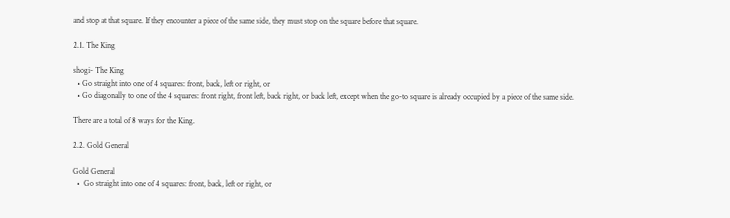and stop at that square. If they encounter a piece of the same side, they must stop on the square before that square.

2.1. The King

shogi- The King
  • Go straight into one of 4 squares: front, back, left or right, or
  • Go diagonally to one of the 4 squares: front right, front left, back right, or back left, except when the go-to square is already occupied by a piece of the same side.

There are a total of 8 ways for the King.

2.2. Gold General

Gold General
  •  Go straight into one of 4 squares: front, back, left or right, or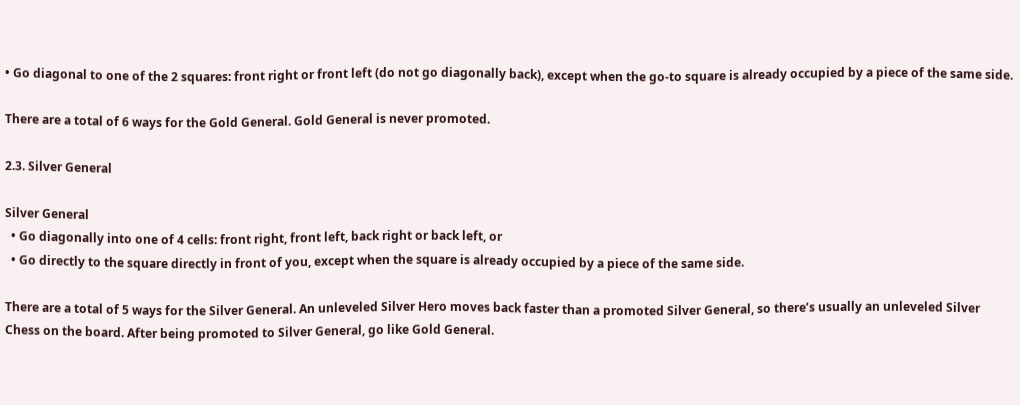• Go diagonal to one of the 2 squares: front right or front left (do not go diagonally back), except when the go-to square is already occupied by a piece of the same side.

There are a total of 6 ways for the Gold General. Gold General is never promoted.

2.3. Silver General

Silver General
  • Go diagonally into one of 4 cells: front right, front left, back right or back left, or
  • Go directly to the square directly in front of you, except when the square is already occupied by a piece of the same side.

There are a total of 5 ways for the Silver General. An unleveled Silver Hero moves back faster than a promoted Silver General, so there’s usually an unleveled Silver Chess on the board. After being promoted to Silver General, go like Gold General.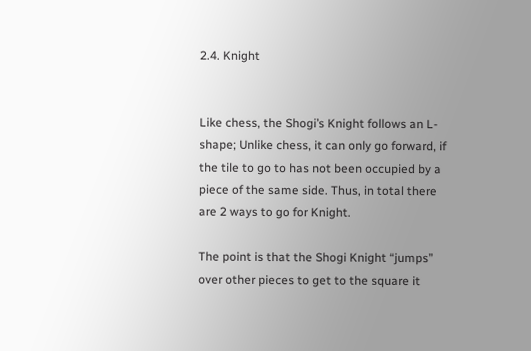2.4. Knight


Like chess, the Shogi’s Knight follows an L-shape; Unlike chess, it can only go forward, if the tile to go to has not been occupied by a piece of the same side. Thus, in total there are 2 ways to go for Knight.

The point is that the Shogi Knight “jumps” over other pieces to get to the square it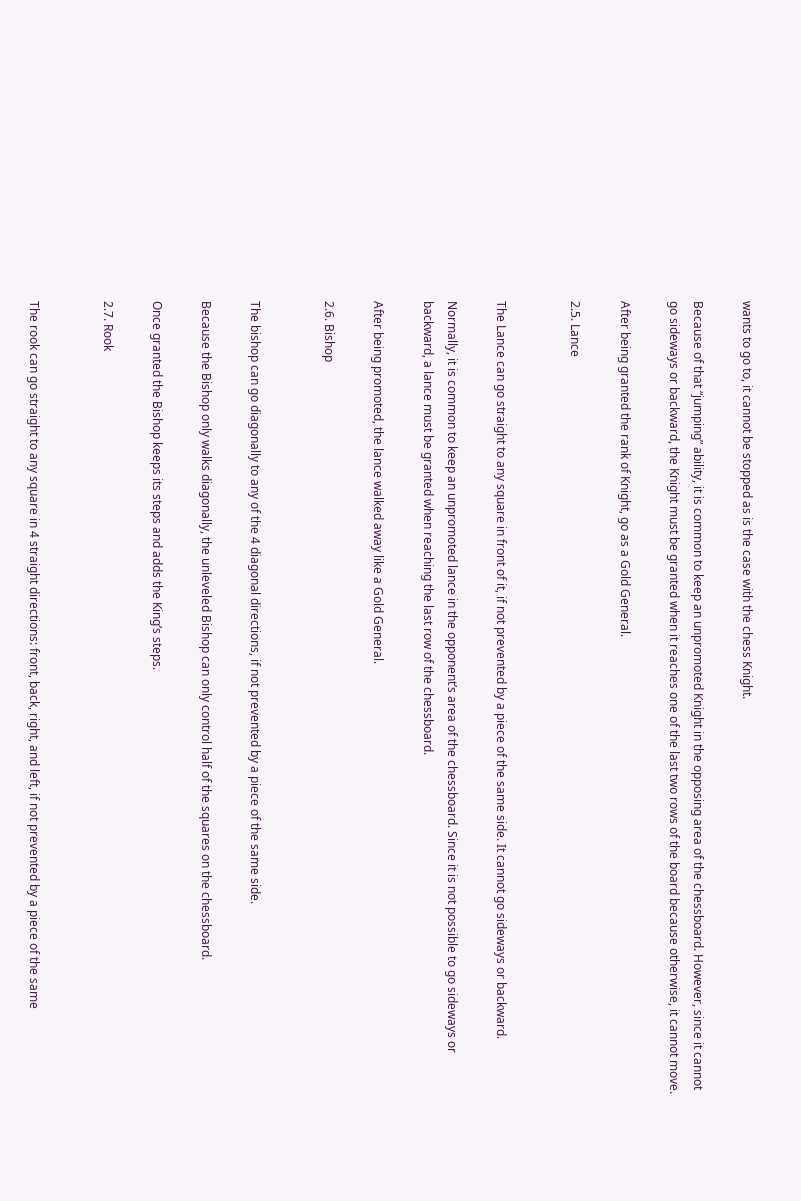wants to go to, it cannot be stopped as is the case with the chess Knight.

Because of that “jumping” ability, it is common to keep an unpromoted Knight in the opposing area of the chessboard. However, since it cannot go sideways or backward, the Knight must be granted when it reaches one of the last two rows of the board because otherwise, it cannot move.

After being granted the rank of Knight, go as a Gold General.

2.5. Lance


The Lance can go straight to any square in front of it, if not prevented by a piece of the same side. It cannot go sideways or backward.

Normally, it is common to keep an unpromoted lance in the opponent’s area of the chessboard. Since it is not possible to go sideways or backward, a lance must be granted when reaching the last row of the chessboard.

After being promoted, the lance walked away like a Gold General.

2.6. Bishop


The bishop can go diagonally to any of the 4 diagonal directions, if not prevented by a piece of the same side.

Because the Bishop only walks diagonally, the unleveled Bishop can only control half of the squares on the chessboard.

Once granted the Bishop keeps its steps and adds the King’s steps.

2.7. Rook


The rook can go straight to any square in 4 straight directions: front, back, right, and left, if not prevented by a piece of the same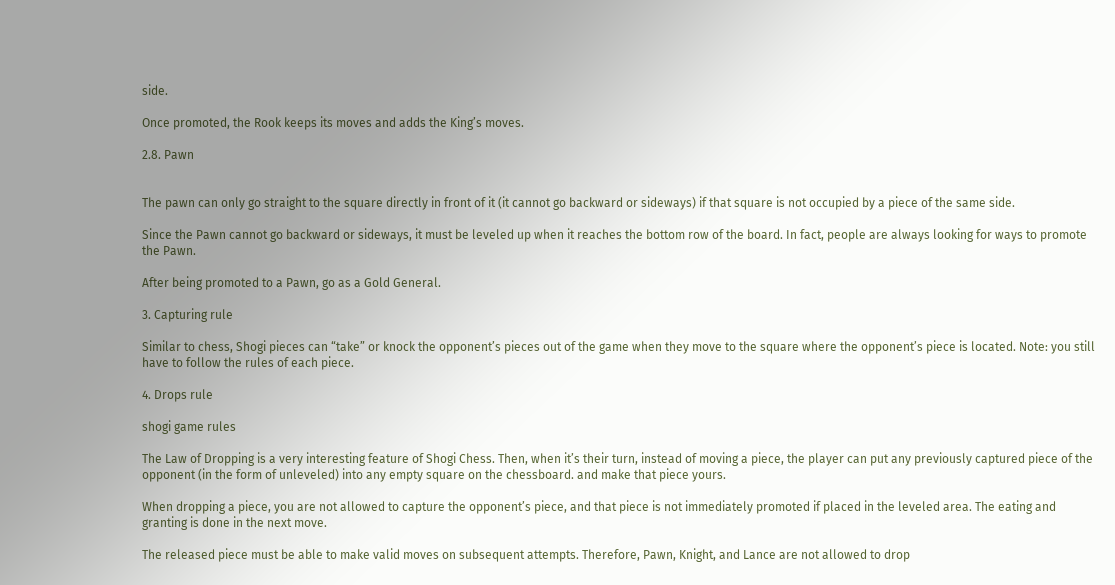side.

Once promoted, the Rook keeps its moves and adds the King’s moves.

2.8. Pawn


The pawn can only go straight to the square directly in front of it (it cannot go backward or sideways) if that square is not occupied by a piece of the same side.

Since the Pawn cannot go backward or sideways, it must be leveled up when it reaches the bottom row of the board. In fact, people are always looking for ways to promote the Pawn.

After being promoted to a Pawn, go as a Gold General.

3. Capturing rule

Similar to chess, Shogi pieces can “take” or knock the opponent’s pieces out of the game when they move to the square where the opponent’s piece is located. Note: you still have to follow the rules of each piece.

4. Drops rule

shogi game rules

The Law of Dropping is a very interesting feature of Shogi Chess. Then, when it’s their turn, instead of moving a piece, the player can put any previously captured piece of the opponent (in the form of unleveled) into any empty square on the chessboard. and make that piece yours.

When dropping a piece, you are not allowed to capture the opponent’s piece, and that piece is not immediately promoted if placed in the leveled area. The eating and granting is done in the next move.

The released piece must be able to make valid moves on subsequent attempts. Therefore, Pawn, Knight, and Lance are not allowed to drop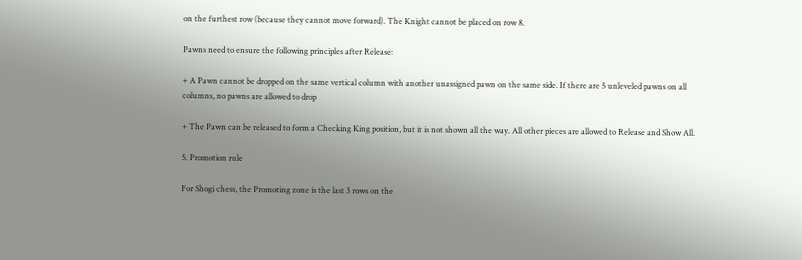on the furthest row (because they cannot move forward). The Knight cannot be placed on row 8.

Pawns need to ensure the following principles after Release:

+ A Pawn cannot be dropped on the same vertical column with another unassigned pawn on the same side. If there are 5 unleveled pawns on all columns, no pawns are allowed to drop

+ The Pawn can be released to form a Checking King position, but it is not shown all the way. All other pieces are allowed to Release and Show All.

5. Promotion rule

For Shogi chess, the Promoting zone is the last 3 rows on the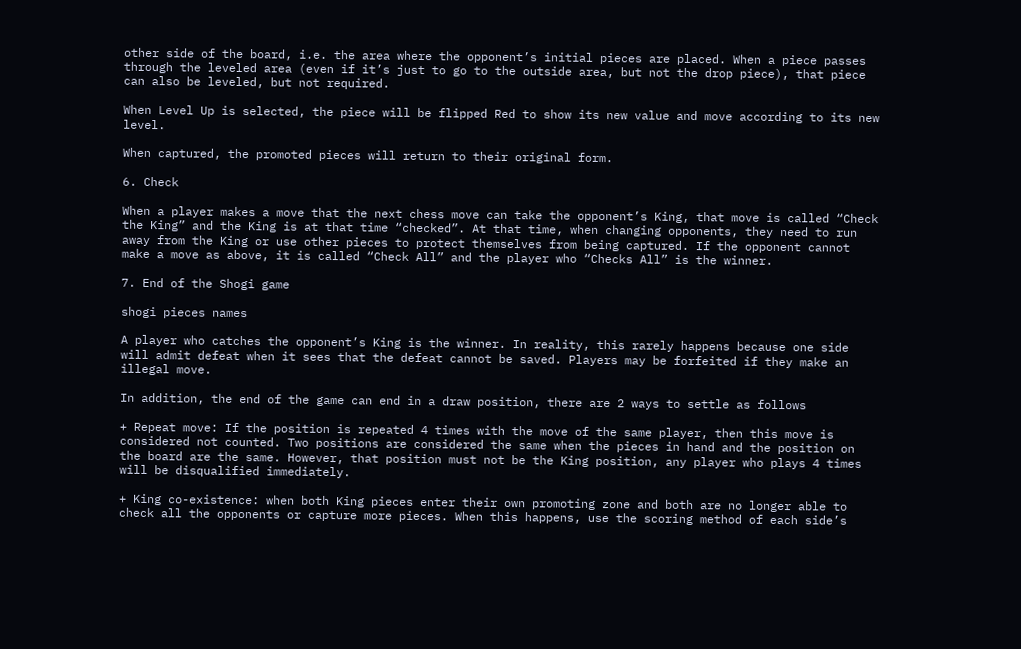other side of the board, i.e. the area where the opponent’s initial pieces are placed. When a piece passes through the leveled area (even if it’s just to go to the outside area, but not the drop piece), that piece can also be leveled, but not required.

When Level Up is selected, the piece will be flipped Red to show its new value and move according to its new level.

When captured, the promoted pieces will return to their original form.

6. Check

When a player makes a move that the next chess move can take the opponent’s King, that move is called “Check the King” and the King is at that time “checked”. At that time, when changing opponents, they need to run away from the King or use other pieces to protect themselves from being captured. If the opponent cannot make a move as above, it is called “Check All” and the player who “Checks All” is the winner.

7. End of the Shogi game

shogi pieces names

A player who catches the opponent’s King is the winner. In reality, this rarely happens because one side will admit defeat when it sees that the defeat cannot be saved. Players may be forfeited if they make an illegal move.

In addition, the end of the game can end in a draw position, there are 2 ways to settle as follows

+ Repeat move: If the position is repeated 4 times with the move of the same player, then this move is considered not counted. Two positions are considered the same when the pieces in hand and the position on the board are the same. However, that position must not be the King position, any player who plays 4 times will be disqualified immediately.

+ King co-existence: when both King pieces enter their own promoting zone and both are no longer able to check all the opponents or capture more pieces. When this happens, use the scoring method of each side’s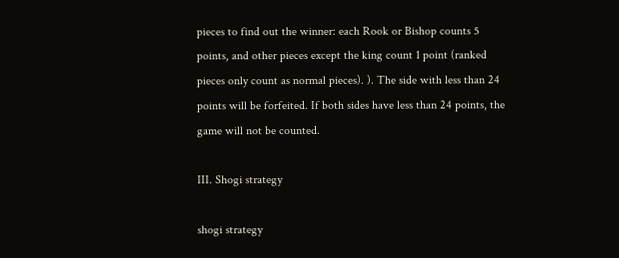pieces to find out the winner: each Rook or Bishop counts 5 points, and other pieces except the king count 1 point (ranked pieces only count as normal pieces). ). The side with less than 24 points will be forfeited. If both sides have less than 24 points, the game will not be counted.

III. Shogi strategy

shogi strategy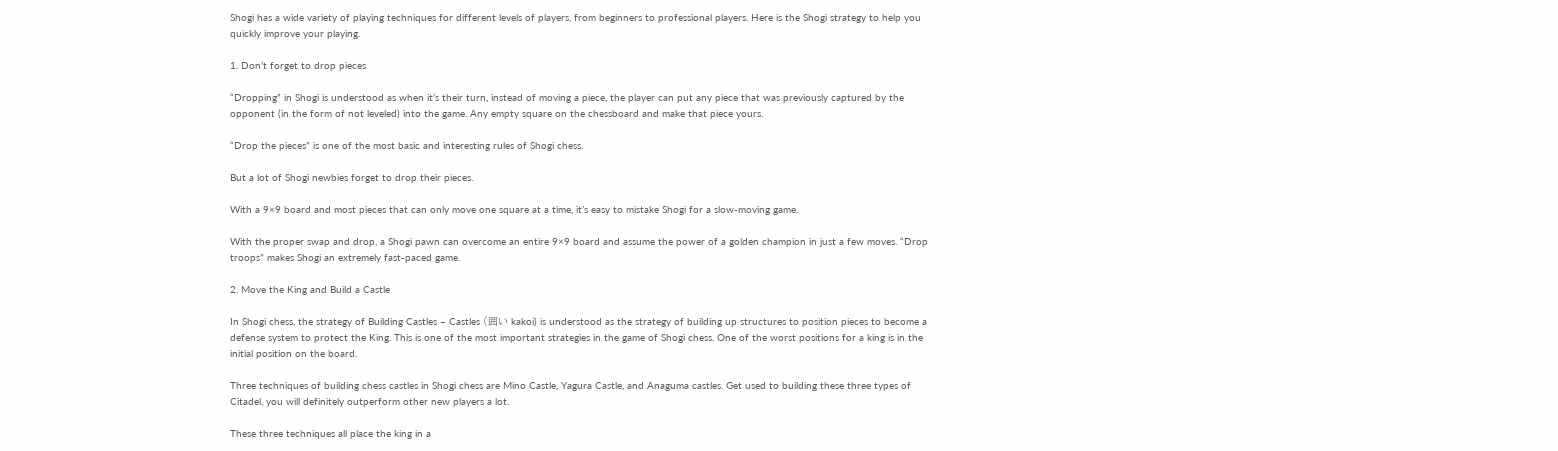Shogi has a wide variety of playing techniques for different levels of players, from beginners to professional players. Here is the Shogi strategy to help you quickly improve your playing.

1. Don’t forget to drop pieces

“Dropping” in Shogi is understood as when it’s their turn, instead of moving a piece, the player can put any piece that was previously captured by the opponent (in the form of not leveled) into the game. Any empty square on the chessboard and make that piece yours.

“Drop the pieces” is one of the most basic and interesting rules of Shogi chess.

But a lot of Shogi newbies forget to drop their pieces.

With a 9×9 board and most pieces that can only move one square at a time, it’s easy to mistake Shogi for a slow-moving game.

With the proper swap and drop, a Shogi pawn can overcome an entire 9×9 board and assume the power of a golden champion in just a few moves. “Drop troops” makes Shogi an extremely fast-paced game.

2. Move the King and Build a Castle

In Shogi chess, the strategy of Building Castles – Castles (囲い kakoi) is understood as the strategy of building up structures to position pieces to become a defense system to protect the King. This is one of the most important strategies in the game of Shogi chess. One of the worst positions for a king is in the initial position on the board.

Three techniques of building chess castles in Shogi chess are Mino Castle, Yagura Castle, and Anaguma castles. Get used to building these three types of Citadel, you will definitely outperform other new players a lot.

These three techniques all place the king in a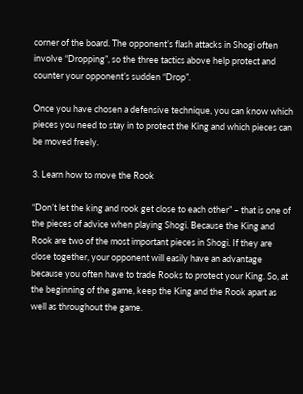corner of the board. The opponent’s flash attacks in Shogi often involve “Dropping”, so the three tactics above help protect and counter your opponent’s sudden “Drop”.

Once you have chosen a defensive technique, you can know which pieces you need to stay in to protect the King and which pieces can be moved freely.

3. Learn how to move the Rook

“Don’t let the king and rook get close to each other” – that is one of the pieces of advice when playing Shogi. Because the King and Rook are two of the most important pieces in Shogi. If they are close together, your opponent will easily have an advantage because you often have to trade Rooks to protect your King. So, at the beginning of the game, keep the King and the Rook apart as well as throughout the game.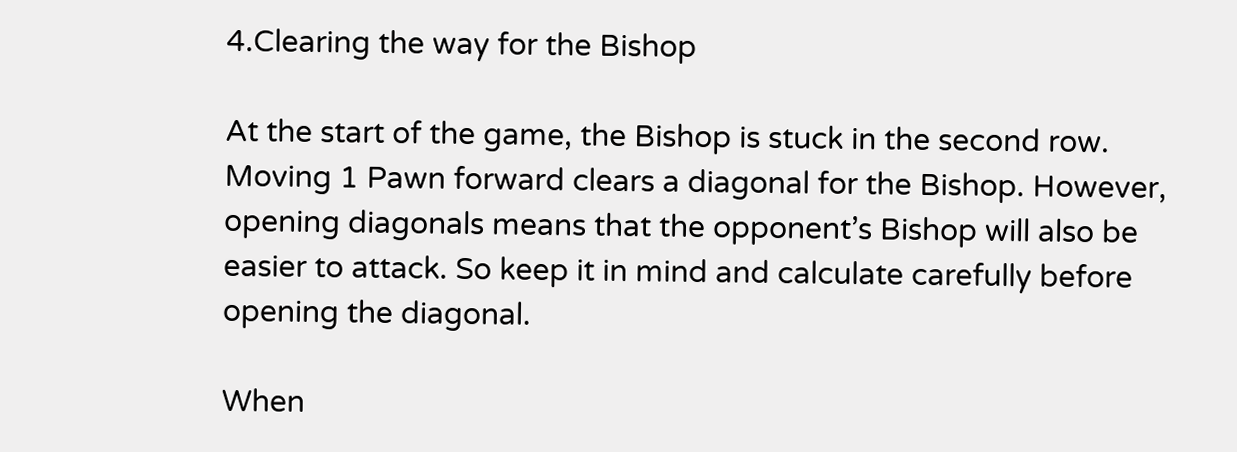4.Clearing the way for the Bishop

At the start of the game, the Bishop is stuck in the second row. Moving 1 Pawn forward clears a diagonal for the Bishop. However, opening diagonals means that the opponent’s Bishop will also be easier to attack. So keep it in mind and calculate carefully before opening the diagonal.

When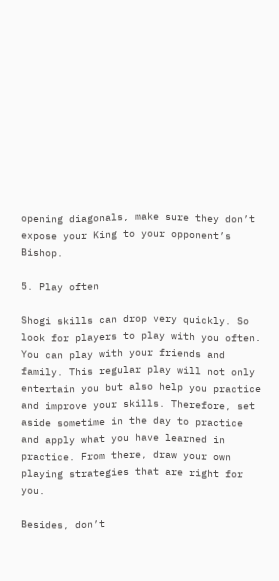opening diagonals, make sure they don’t expose your King to your opponent’s Bishop.

5. Play often

Shogi skills can drop very quickly. So look for players to play with you often. You can play with your friends and family. This regular play will not only entertain you but also help you practice and improve your skills. Therefore, set aside sometime in the day to practice and apply what you have learned in practice. From there, draw your own playing strategies that are right for you.

Besides, don’t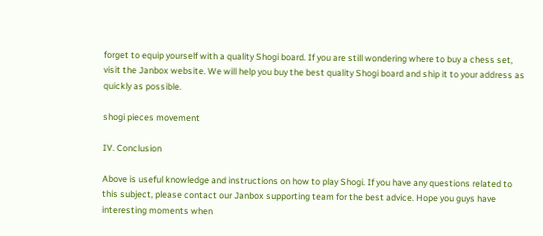forget to equip yourself with a quality Shogi board. If you are still wondering where to buy a chess set, visit the Janbox website. We will help you buy the best quality Shogi board and ship it to your address as quickly as possible.

shogi pieces movement

IV. Conclusion

Above is useful knowledge and instructions on how to play Shogi. If you have any questions related to this subject, please contact our Janbox supporting team for the best advice. Hope you guys have interesting moments when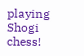playing Shogi chess!